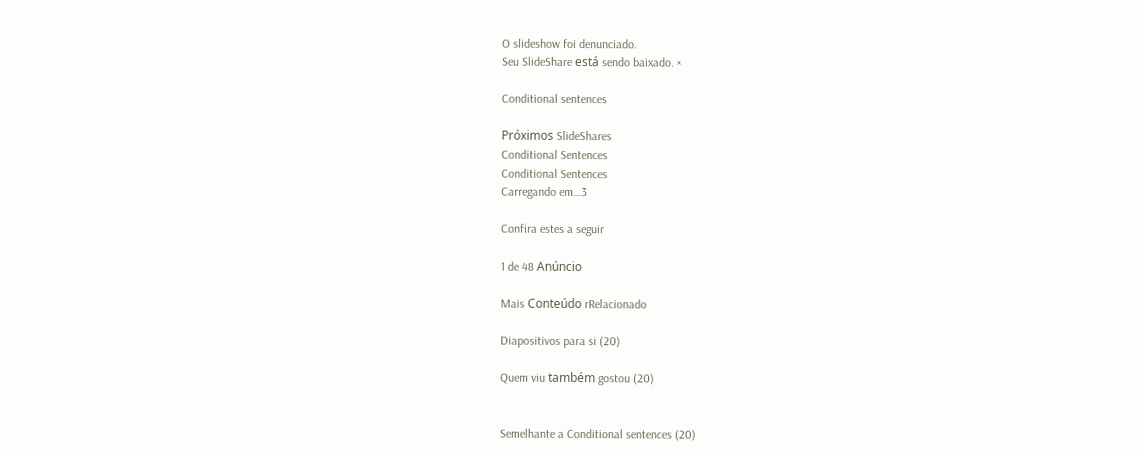O slideshow foi denunciado.
Seu SlideShare está sendo baixado. ×

Conditional sentences

Próximos SlideShares
Conditional Sentences
Conditional Sentences
Carregando em…3

Confira estes a seguir

1 de 48 Anúncio

Mais Conteúdo rRelacionado

Diapositivos para si (20)

Quem viu também gostou (20)


Semelhante a Conditional sentences (20)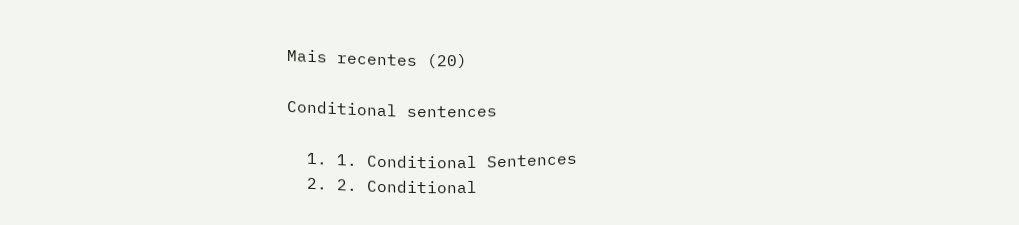Mais recentes (20)

Conditional sentences

  1. 1. Conditional Sentences
  2. 2. Conditional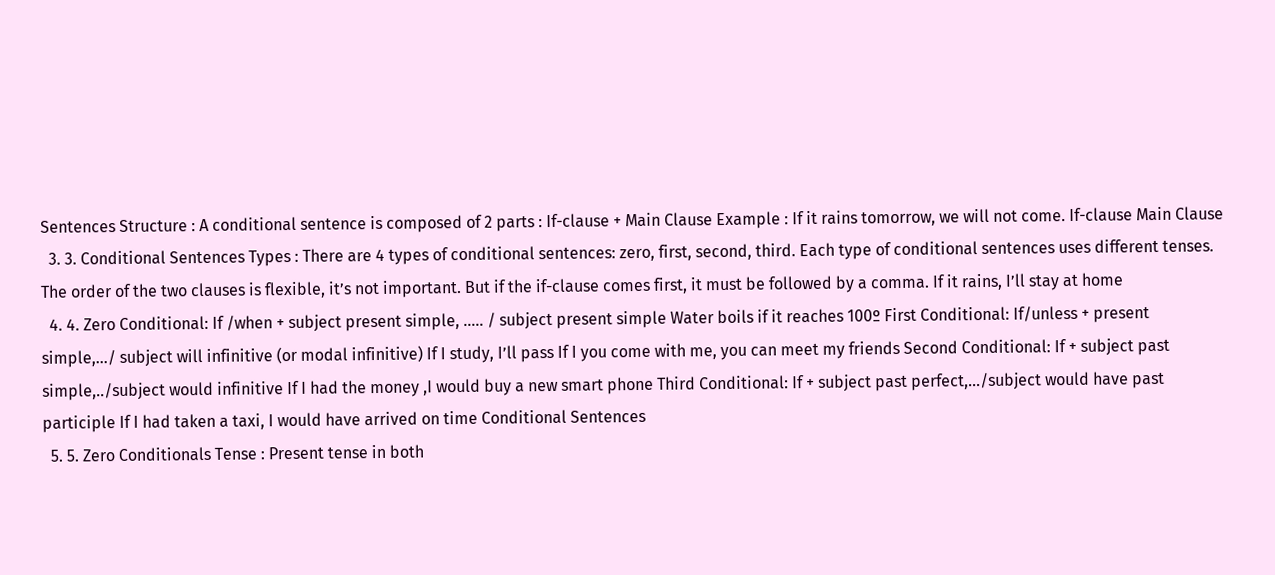Sentences Structure : A conditional sentence is composed of 2 parts : If-clause + Main Clause Example : If it rains tomorrow, we will not come. If-clause Main Clause
  3. 3. Conditional Sentences Types : There are 4 types of conditional sentences: zero, first, second, third. Each type of conditional sentences uses different tenses. The order of the two clauses is flexible, it’s not important. But if the if-clause comes first, it must be followed by a comma. If it rains, I’ll stay at home
  4. 4. Zero Conditional: If /when + subject present simple, ….. / subject present simple Water boils if it reaches 100º First Conditional: If/unless + present simple,…/ subject will infinitive (or modal infinitive) If I study, I’ll pass If I you come with me, you can meet my friends Second Conditional: If + subject past simple,../subject would infinitive If I had the money ,I would buy a new smart phone Third Conditional: If + subject past perfect,…/subject would have past participle If I had taken a taxi, I would have arrived on time Conditional Sentences
  5. 5. Zero Conditionals Tense : Present tense in both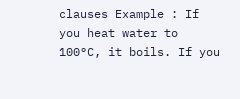clauses Example : If you heat water to 100°C, it boils. If you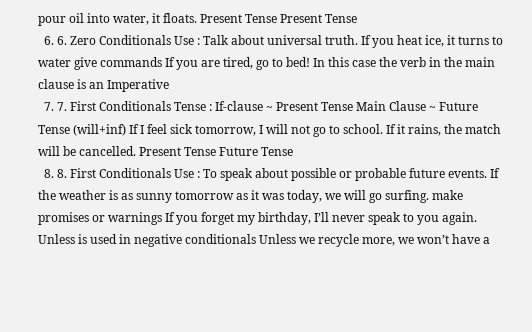pour oil into water, it floats. Present Tense Present Tense
  6. 6. Zero Conditionals Use : Talk about universal truth. If you heat ice, it turns to water give commands If you are tired, go to bed! In this case the verb in the main clause is an Imperative
  7. 7. First Conditionals Tense : If-clause ~ Present Tense Main Clause ~ Future Tense (will+inf) If I feel sick tomorrow, I will not go to school. If it rains, the match will be cancelled. Present Tense Future Tense
  8. 8. First Conditionals Use : To speak about possible or probable future events. If the weather is as sunny tomorrow as it was today, we will go surfing. make promises or warnings If you forget my birthday, I’ll never speak to you again. Unless is used in negative conditionals Unless we recycle more, we won’t have a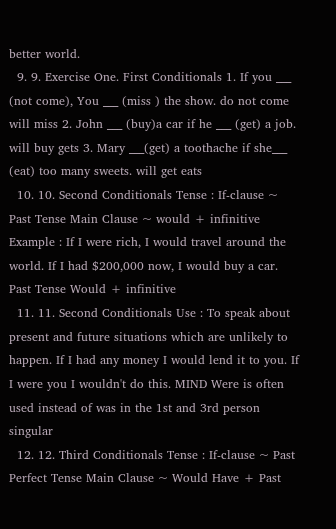better world.
  9. 9. Exercise One. First Conditionals 1. If you ___ (not come), You ___ (miss ) the show. do not come will miss 2. John ___ (buy)a car if he ___ (get) a job. will buy gets 3. Mary ___(get) a toothache if she___ (eat) too many sweets. will get eats
  10. 10. Second Conditionals Tense : If-clause ~ Past Tense Main Clause ~ would + infinitive Example : If I were rich, I would travel around the world. If I had $200,000 now, I would buy a car. Past Tense Would + infinitive
  11. 11. Second Conditionals Use : To speak about present and future situations which are unlikely to happen. If I had any money I would lend it to you. If I were you I wouldn't do this. MIND Were is often used instead of was in the 1st and 3rd person singular
  12. 12. Third Conditionals Tense : If-clause ~ Past Perfect Tense Main Clause ~ Would Have + Past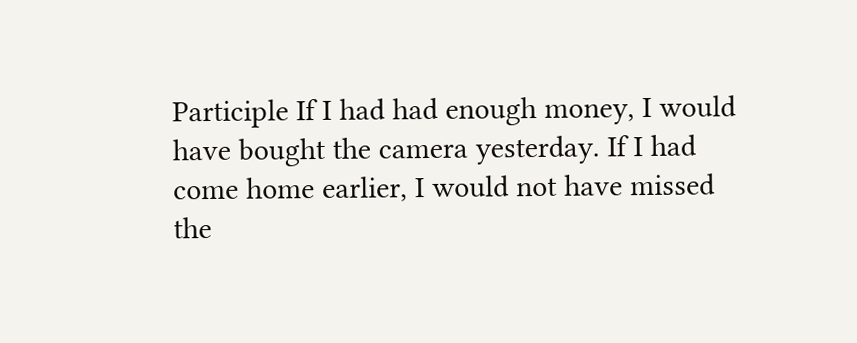Participle If I had had enough money, I would have bought the camera yesterday. If I had come home earlier, I would not have missed the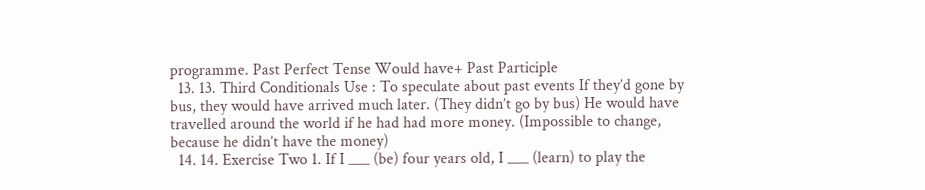programme. Past Perfect Tense Would have+ Past Participle
  13. 13. Third Conditionals Use : To speculate about past events If they’d gone by bus, they would have arrived much later. (They didn’t go by bus) He would have travelled around the world if he had had more money. (Impossible to change, because he didn’t have the money)
  14. 14. Exercise Two 1. If I ___ (be) four years old, I ___ (learn) to play the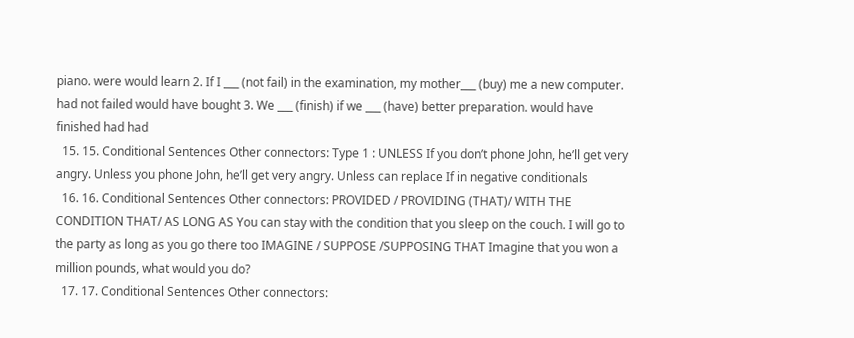piano. were would learn 2. If I ___ (not fail) in the examination, my mother___ (buy) me a new computer. had not failed would have bought 3. We ___ (finish) if we ___ (have) better preparation. would have finished had had
  15. 15. Conditional Sentences Other connectors: Type 1 : UNLESS If you don’t phone John, he’ll get very angry. Unless you phone John, he’ll get very angry. Unless can replace If in negative conditionals
  16. 16. Conditional Sentences Other connectors: PROVIDED / PROVIDING (THAT)/ WITH THE CONDITION THAT/ AS LONG AS You can stay with the condition that you sleep on the couch. I will go to the party as long as you go there too IMAGINE / SUPPOSE /SUPPOSING THAT Imagine that you won a million pounds, what would you do?
  17. 17. Conditional Sentences Other connectors: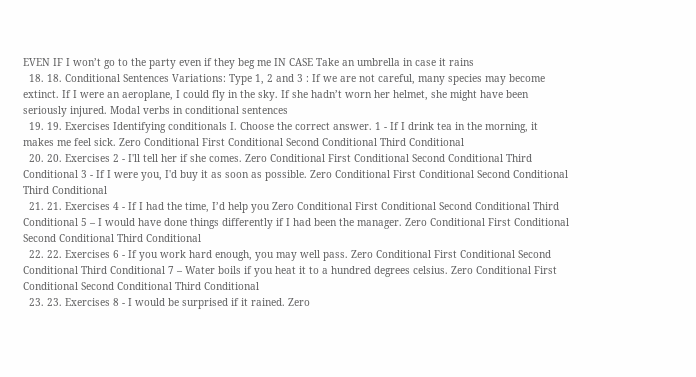EVEN IF I won’t go to the party even if they beg me IN CASE Take an umbrella in case it rains
  18. 18. Conditional Sentences Variations: Type 1, 2 and 3 : If we are not careful, many species may become extinct. If I were an aeroplane, I could fly in the sky. If she hadn’t worn her helmet, she might have been seriously injured. Modal verbs in conditional sentences
  19. 19. Exercises Identifying conditionals I. Choose the correct answer. 1 - If I drink tea in the morning, it makes me feel sick. Zero Conditional First Conditional Second Conditional Third Conditional
  20. 20. Exercises 2 - I'll tell her if she comes. Zero Conditional First Conditional Second Conditional Third Conditional 3 - If I were you, I'd buy it as soon as possible. Zero Conditional First Conditional Second Conditional Third Conditional
  21. 21. Exercises 4 - If I had the time, I’d help you Zero Conditional First Conditional Second Conditional Third Conditional 5 – I would have done things differently if I had been the manager. Zero Conditional First Conditional Second Conditional Third Conditional
  22. 22. Exercises 6 - If you work hard enough, you may well pass. Zero Conditional First Conditional Second Conditional Third Conditional 7 – Water boils if you heat it to a hundred degrees celsius. Zero Conditional First Conditional Second Conditional Third Conditional
  23. 23. Exercises 8 - I would be surprised if it rained. Zero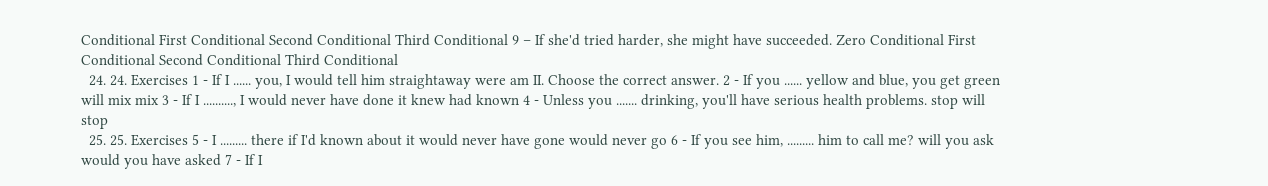Conditional First Conditional Second Conditional Third Conditional 9 – If she'd tried harder, she might have succeeded. Zero Conditional First Conditional Second Conditional Third Conditional
  24. 24. Exercises 1 - If I ...... you, I would tell him straightaway were am II. Choose the correct answer. 2 - If you ...... yellow and blue, you get green will mix mix 3 - If I .........., I would never have done it knew had known 4 - Unless you ....... drinking, you'll have serious health problems. stop will stop
  25. 25. Exercises 5 - I ......... there if I'd known about it would never have gone would never go 6 - If you see him, ......... him to call me? will you ask would you have asked 7 - If I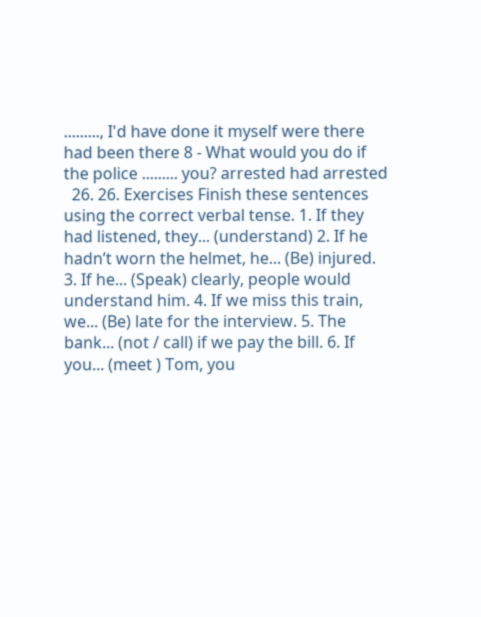........., I'd have done it myself were there had been there 8 - What would you do if the police ......... you? arrested had arrested
  26. 26. Exercises Finish these sentences using the correct verbal tense. 1. If they had listened, they... (understand) 2. If he hadn’t worn the helmet, he... (Be) injured. 3. If he... (Speak) clearly, people would understand him. 4. If we miss this train, we... (Be) late for the interview. 5. The bank... (not / call) if we pay the bill. 6. If you... (meet ) Tom, you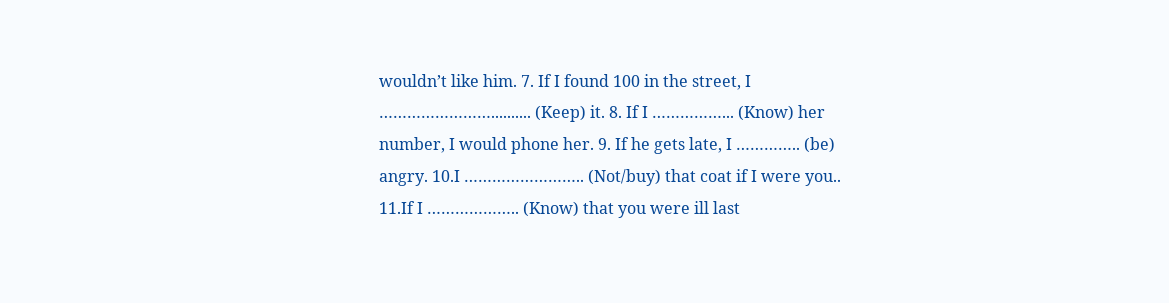wouldn’t like him. 7. If I found 100 in the street, I …………………….......... (Keep) it. 8. If I ……………... (Know) her number, I would phone her. 9. If he gets late, I ………….. (be) angry. 10.I …………………….. (Not/buy) that coat if I were you.. 11.If I ……………….. (Know) that you were ill last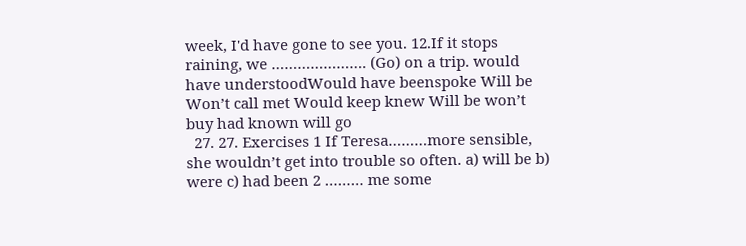week, I'd have gone to see you. 12.If it stops raining, we …………………. (Go) on a trip. would have understoodWould have beenspoke Will be Won’t call met Would keep knew Will be won’t buy had known will go
  27. 27. Exercises 1 If Teresa………more sensible, she wouldn’t get into trouble so often. a) will be b) were c) had been 2 ……… me some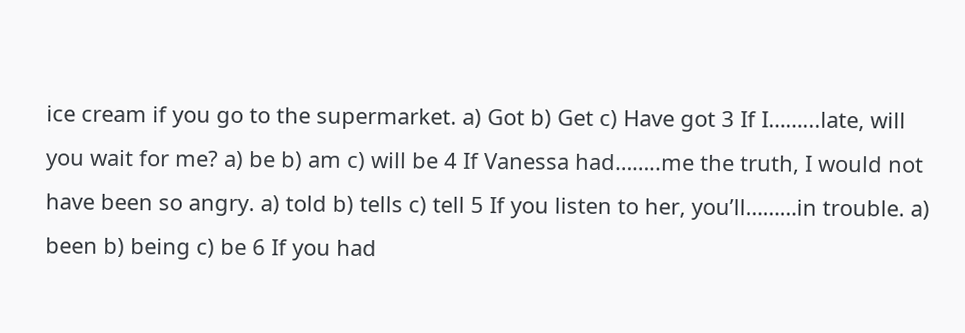ice cream if you go to the supermarket. a) Got b) Get c) Have got 3 If I……...late, will you wait for me? a) be b) am c) will be 4 If Vanessa had……..me the truth, I would not have been so angry. a) told b) tells c) tell 5 If you listen to her, you’ll………in trouble. a) been b) being c) be 6 If you had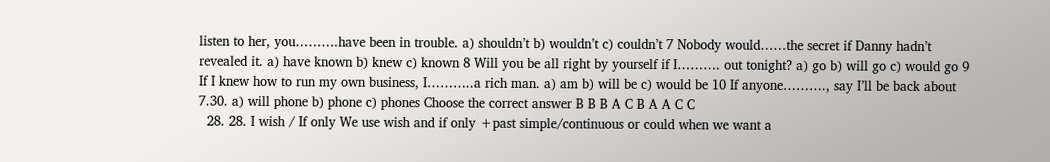listen to her, you……….have been in trouble. a) shouldn’t b) wouldn’t c) couldn’t 7 Nobody would……the secret if Danny hadn’t revealed it. a) have known b) knew c) known 8 Will you be all right by yourself if I………. out tonight? a) go b) will go c) would go 9 If I knew how to run my own business, I………..a rich man. a) am b) will be c) would be 10 If anyone………., say I’ll be back about 7.30. a) will phone b) phone c) phones Choose the correct answer B B B A C B A A C C
  28. 28. I wish / If only We use wish and if only +past simple/continuous or could when we want a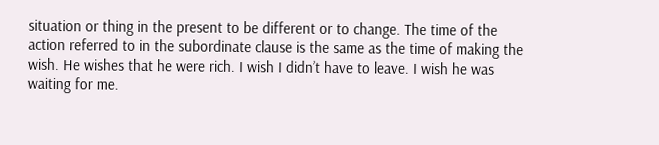situation or thing in the present to be different or to change. The time of the action referred to in the subordinate clause is the same as the time of making the wish. He wishes that he were rich. I wish I didn’t have to leave. I wish he was waiting for me.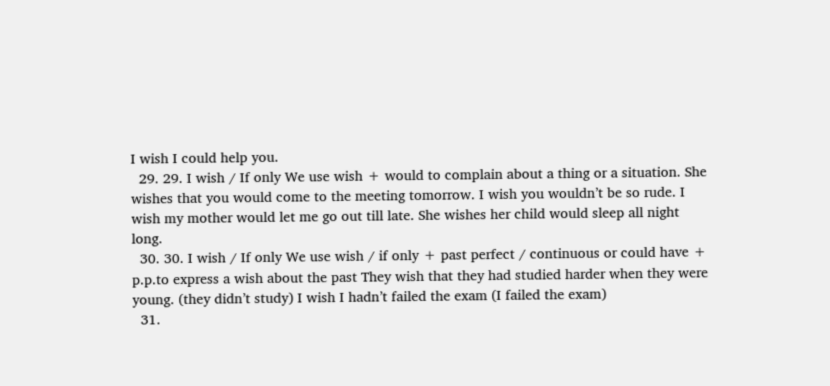I wish I could help you.
  29. 29. I wish / If only We use wish + would to complain about a thing or a situation. She wishes that you would come to the meeting tomorrow. I wish you wouldn’t be so rude. I wish my mother would let me go out till late. She wishes her child would sleep all night long.
  30. 30. I wish / If only We use wish / if only + past perfect / continuous or could have + p.p.to express a wish about the past They wish that they had studied harder when they were young. (they didn’t study) I wish I hadn’t failed the exam (I failed the exam)
  31.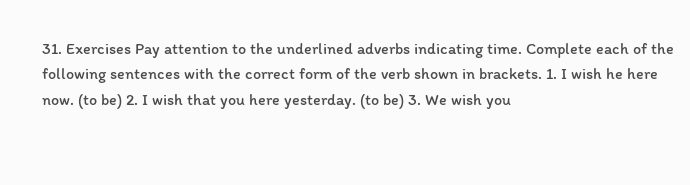31. Exercises Pay attention to the underlined adverbs indicating time. Complete each of the following sentences with the correct form of the verb shown in brackets. 1. I wish he here now. (to be) 2. I wish that you here yesterday. (to be) 3. We wish you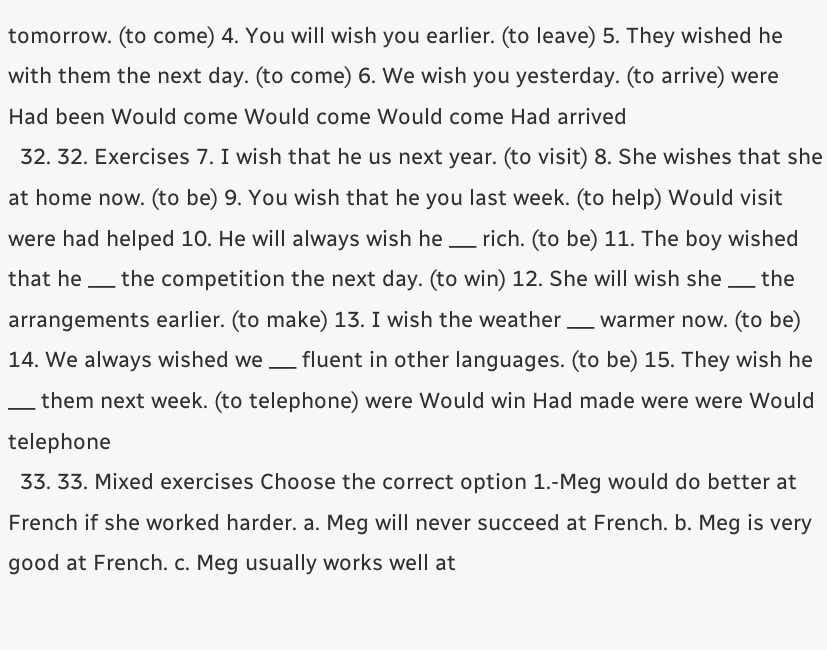tomorrow. (to come) 4. You will wish you earlier. (to leave) 5. They wished he with them the next day. (to come) 6. We wish you yesterday. (to arrive) were Had been Would come Would come Would come Had arrived
  32. 32. Exercises 7. I wish that he us next year. (to visit) 8. She wishes that she at home now. (to be) 9. You wish that he you last week. (to help) Would visit were had helped 10. He will always wish he ___ rich. (to be) 11. The boy wished that he ___ the competition the next day. (to win) 12. She will wish she ___ the arrangements earlier. (to make) 13. I wish the weather ___ warmer now. (to be) 14. We always wished we ___ fluent in other languages. (to be) 15. They wish he ___ them next week. (to telephone) were Would win Had made were were Would telephone
  33. 33. Mixed exercises Choose the correct option 1.-Meg would do better at French if she worked harder. a. Meg will never succeed at French. b. Meg is very good at French. c. Meg usually works well at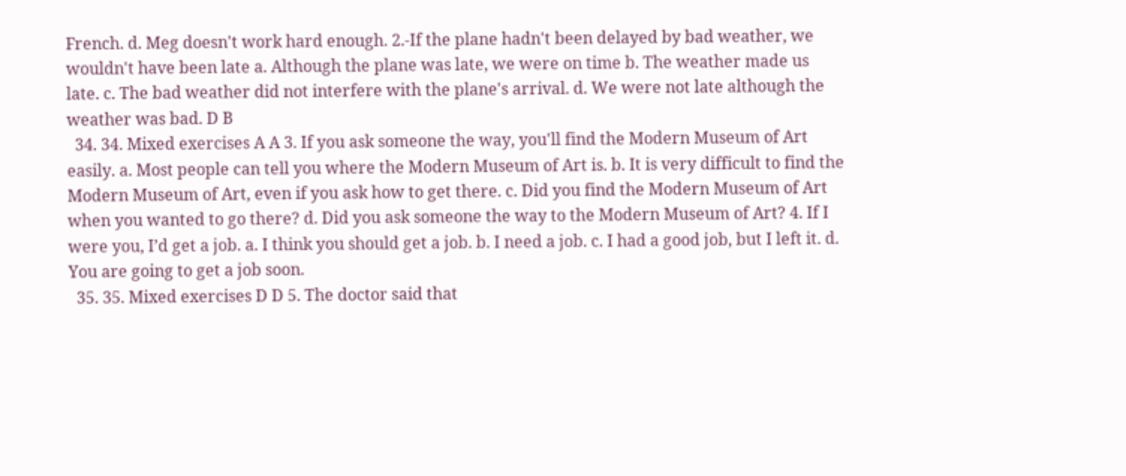French. d. Meg doesn't work hard enough. 2.-If the plane hadn't been delayed by bad weather, we wouldn't have been late a. Although the plane was late, we were on time b. The weather made us late. c. The bad weather did not interfere with the plane's arrival. d. We were not late although the weather was bad. D B
  34. 34. Mixed exercises A A 3. If you ask someone the way, you'll find the Modern Museum of Art easily. a. Most people can tell you where the Modern Museum of Art is. b. It is very difficult to find the Modern Museum of Art, even if you ask how to get there. c. Did you find the Modern Museum of Art when you wanted to go there? d. Did you ask someone the way to the Modern Museum of Art? 4. If I were you, I’d get a job. a. I think you should get a job. b. I need a job. c. I had a good job, but I left it. d. You are going to get a job soon.
  35. 35. Mixed exercises D D 5. The doctor said that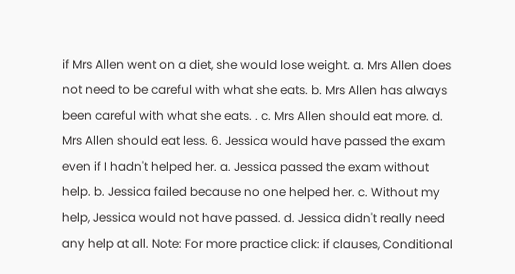if Mrs Allen went on a diet, she would lose weight. a. Mrs Allen does not need to be careful with what she eats. b. Mrs Allen has always been careful with what she eats. . c. Mrs Allen should eat more. d. Mrs Allen should eat less. 6. Jessica would have passed the exam even if I hadn't helped her. a. Jessica passed the exam without help. b. Jessica failed because no one helped her. c. Without my help, Jessica would not have passed. d. Jessica didn't really need any help at all. Note: For more practice click: if clauses, Conditional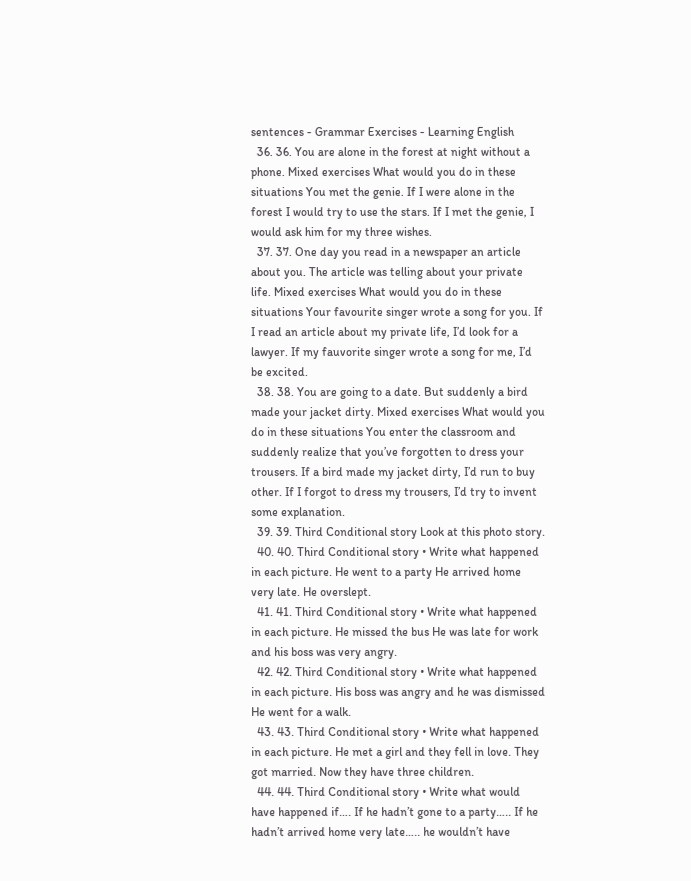sentences - Grammar Exercises - Learning English
  36. 36. You are alone in the forest at night without a phone. Mixed exercises What would you do in these situations You met the genie. If I were alone in the forest I would try to use the stars. If I met the genie, I would ask him for my three wishes.
  37. 37. One day you read in a newspaper an article about you. The article was telling about your private life. Mixed exercises What would you do in these situations Your favourite singer wrote a song for you. If I read an article about my private life, I’d look for a lawyer. If my fauvorite singer wrote a song for me, I’d be excited.
  38. 38. You are going to a date. But suddenly a bird made your jacket dirty. Mixed exercises What would you do in these situations You enter the classroom and suddenly realize that you’ve forgotten to dress your trousers. If a bird made my jacket dirty, I’d run to buy other. If I forgot to dress my trousers, I’d try to invent some explanation.
  39. 39. Third Conditional story Look at this photo story.
  40. 40. Third Conditional story • Write what happened in each picture. He went to a party He arrived home very late. He overslept.
  41. 41. Third Conditional story • Write what happened in each picture. He missed the bus He was late for work and his boss was very angry.
  42. 42. Third Conditional story • Write what happened in each picture. His boss was angry and he was dismissed He went for a walk.
  43. 43. Third Conditional story • Write what happened in each picture. He met a girl and they fell in love. They got married. Now they have three children.
  44. 44. Third Conditional story • Write what would have happened if…. If he hadn’t gone to a party….. If he hadn’t arrived home very late….. he wouldn’t have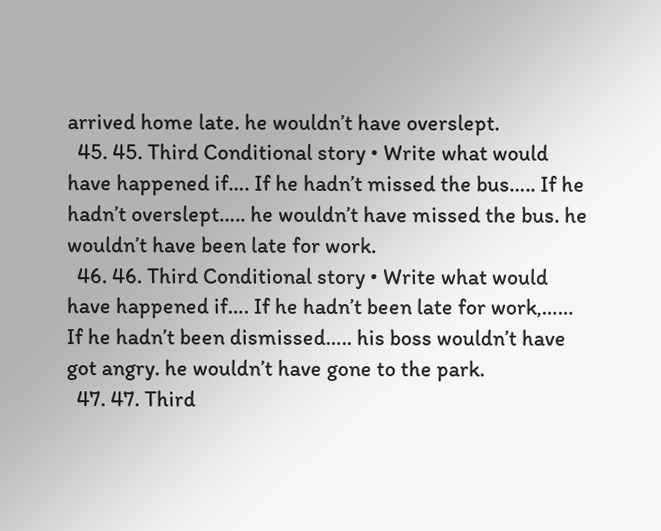arrived home late. he wouldn’t have overslept.
  45. 45. Third Conditional story • Write what would have happened if…. If he hadn’t missed the bus….. If he hadn’t overslept….. he wouldn’t have missed the bus. he wouldn’t have been late for work.
  46. 46. Third Conditional story • Write what would have happened if…. If he hadn’t been late for work,…… If he hadn’t been dismissed….. his boss wouldn’t have got angry. he wouldn’t have gone to the park.
  47. 47. Third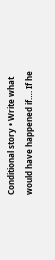Conditional story • Write what would have happened if…. If he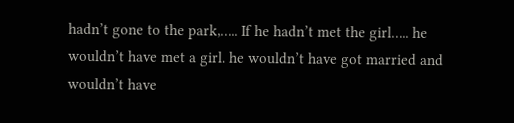hadn’t gone to the park,….. If he hadn’t met the girl….. he wouldn’t have met a girl. he wouldn’t have got married and wouldn’t have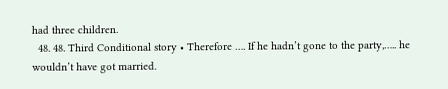had three children.
  48. 48. Third Conditional story • Therefore …. If he hadn’t gone to the party,….. he wouldn’t have got married.